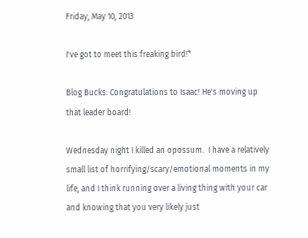Friday, May 10, 2013

I've got to meet this freaking bird!*

Blog Bucks: Congratulations to Isaac! He's moving up that leader board!

Wednesday night I killed an opossum.  I have a relatively small list of horrifying/scary/emotional moments in my life, and I think running over a living thing with your car and knowing that you very likely just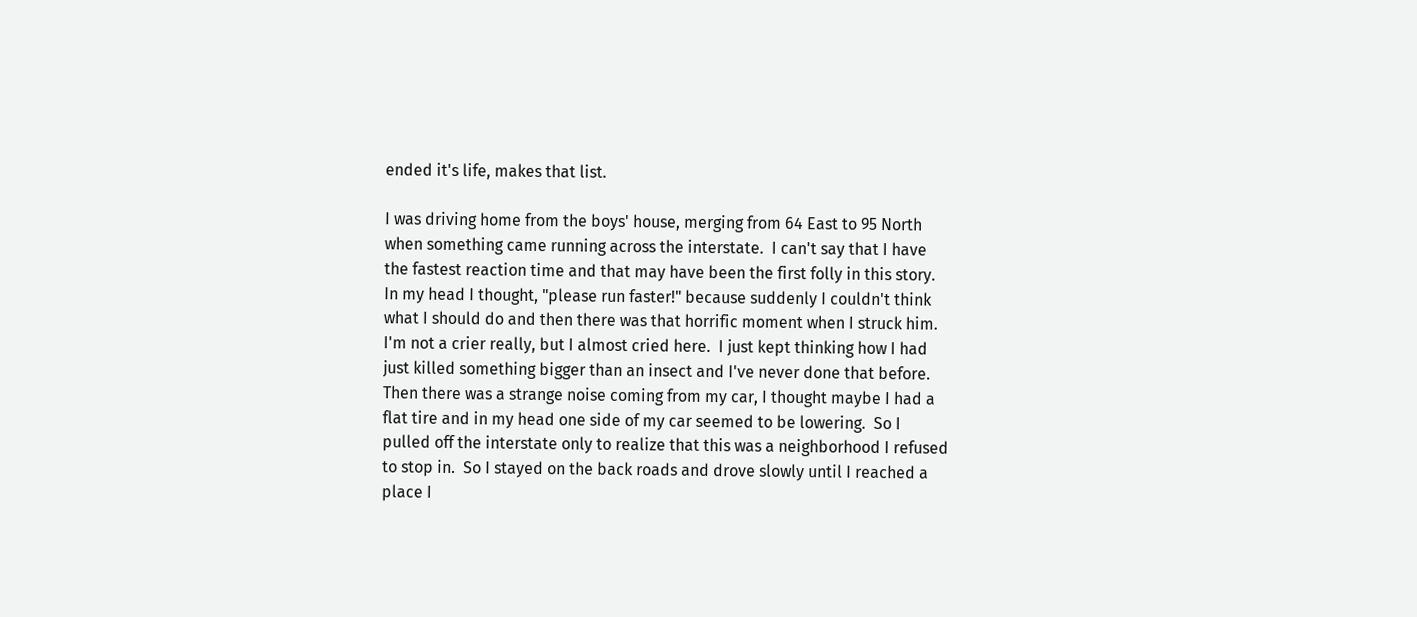ended it's life, makes that list.

I was driving home from the boys' house, merging from 64 East to 95 North when something came running across the interstate.  I can't say that I have the fastest reaction time and that may have been the first folly in this story.  In my head I thought, "please run faster!" because suddenly I couldn't think what I should do and then there was that horrific moment when I struck him.  I'm not a crier really, but I almost cried here.  I just kept thinking how I had just killed something bigger than an insect and I've never done that before.  Then there was a strange noise coming from my car, I thought maybe I had a flat tire and in my head one side of my car seemed to be lowering.  So I pulled off the interstate only to realize that this was a neighborhood I refused to stop in.  So I stayed on the back roads and drove slowly until I reached a place I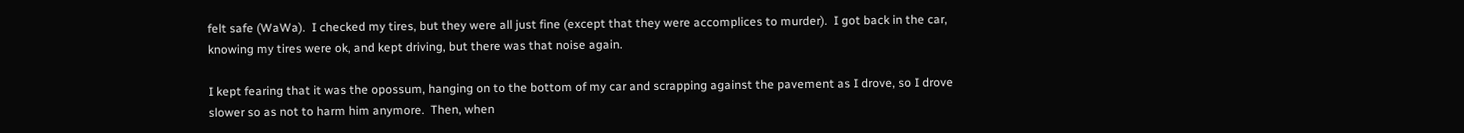felt safe (WaWa).  I checked my tires, but they were all just fine (except that they were accomplices to murder).  I got back in the car, knowing my tires were ok, and kept driving, but there was that noise again.

I kept fearing that it was the opossum, hanging on to the bottom of my car and scrapping against the pavement as I drove, so I drove slower so as not to harm him anymore.  Then, when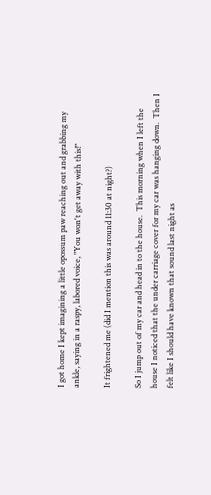I got home I kept imagining a little opossum paw reaching out and grabbing my ankle, saying in a raspy, labored voice, "You won't get away with this!"

It frightened me (did I mention this was around 11:30 at night?)

So I jump out of my car and head in to the house.  This morning when I left the house I noticed that the under carriage cover for my car was hanging down.  Then I felt like I should have known that sound last night as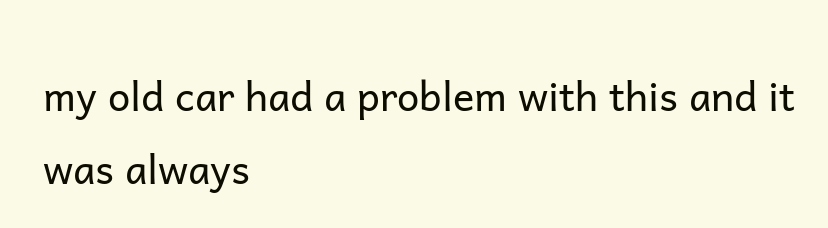my old car had a problem with this and it was always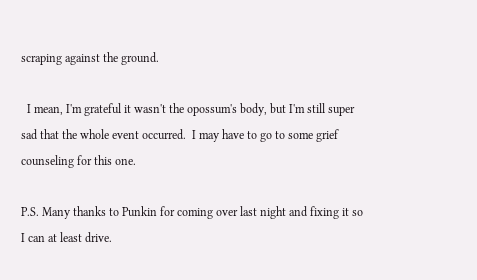scraping against the ground.

  I mean, I'm grateful it wasn't the opossum's body, but I'm still super sad that the whole event occurred.  I may have to go to some grief counseling for this one.

P.S. Many thanks to Punkin for coming over last night and fixing it so I can at least drive.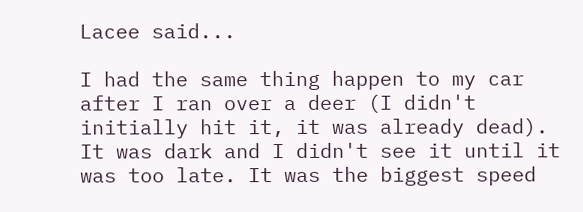Lacee said...

I had the same thing happen to my car after I ran over a deer (I didn't initially hit it, it was already dead). It was dark and I didn't see it until it was too late. It was the biggest speed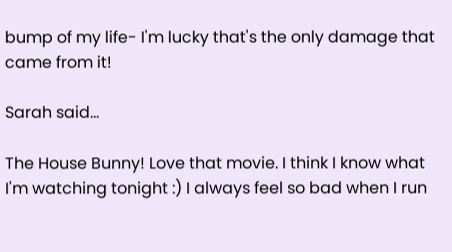bump of my life- I'm lucky that's the only damage that came from it!

Sarah said...

The House Bunny! Love that movie. I think I know what I'm watching tonight :) I always feel so bad when I run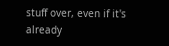stuff over, even if it's already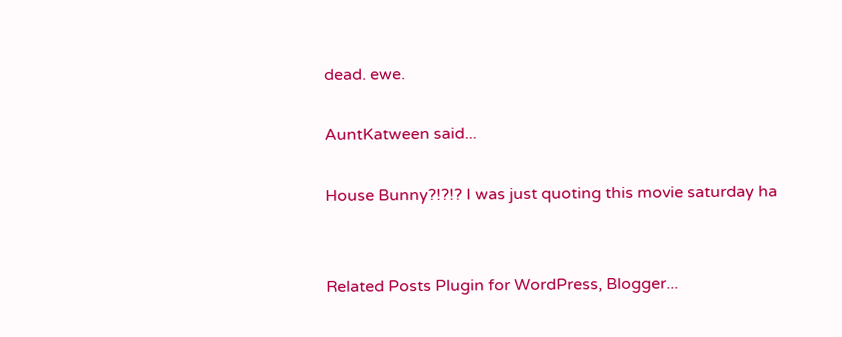dead. ewe.

AuntKatween said...

House Bunny?!?!? I was just quoting this movie saturday ha


Related Posts Plugin for WordPress, Blogger...